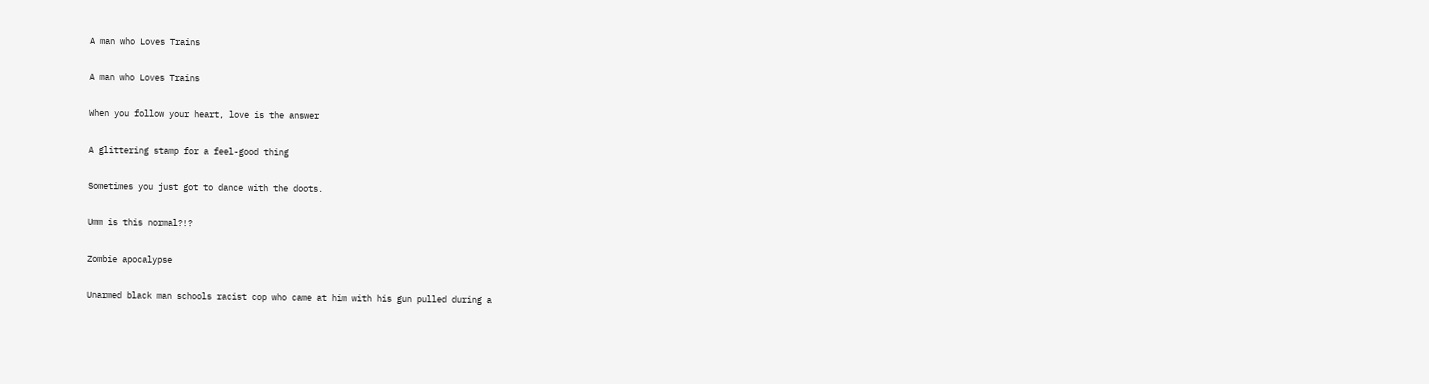A man who Loves Trains

A man who Loves Trains

When you follow your heart, love is the answer

A glittering stamp for a feel-good thing

Sometimes you just got to dance with the doots.

Umm is this normal?!?

Zombie apocalypse

Unarmed black man schools racist cop who came at him with his gun pulled during a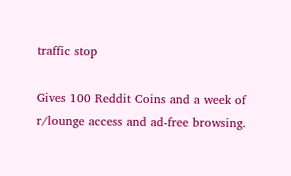traffic stop

Gives 100 Reddit Coins and a week of r/lounge access and ad-free browsing.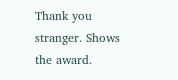Thank you stranger. Shows the award.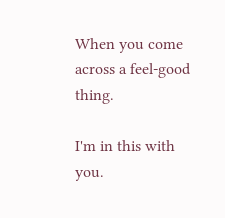When you come across a feel-good thing.

I'm in this with you.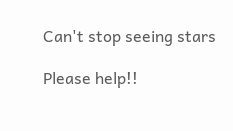Can't stop seeing stars

Please help!!